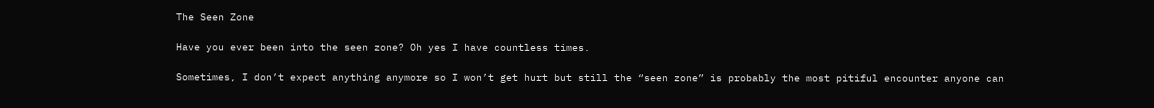The Seen Zone

Have you ever been into the seen zone? Oh yes I have countless times.

Sometimes, I don’t expect anything anymore so I won’t get hurt but still the “seen zone” is probably the most pitiful encounter anyone can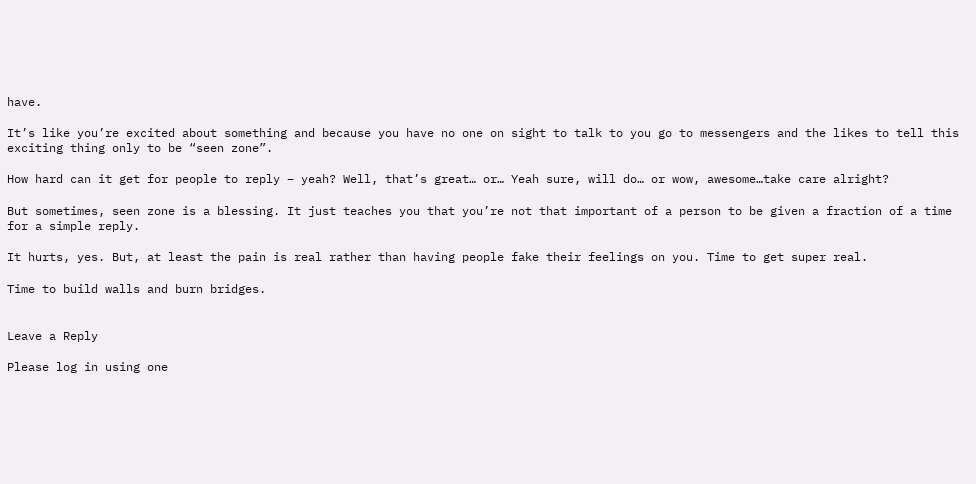have.

It’s like you’re excited about something and because you have no one on sight to talk to you go to messengers and the likes to tell this exciting thing only to be “seen zone”.

How hard can it get for people to reply – yeah? Well, that’s great… or… Yeah sure, will do… or wow, awesome…take care alright?

But sometimes, seen zone is a blessing. It just teaches you that you’re not that important of a person to be given a fraction of a time for a simple reply.

It hurts, yes. But, at least the pain is real rather than having people fake their feelings on you. Time to get super real.

Time to build walls and burn bridges.


Leave a Reply

Please log in using one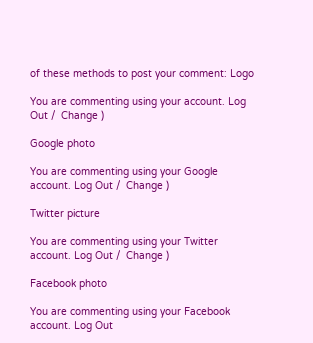of these methods to post your comment: Logo

You are commenting using your account. Log Out /  Change )

Google photo

You are commenting using your Google account. Log Out /  Change )

Twitter picture

You are commenting using your Twitter account. Log Out /  Change )

Facebook photo

You are commenting using your Facebook account. Log Out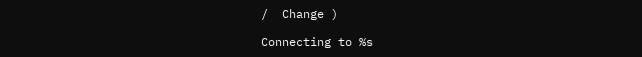/  Change )

Connecting to %s